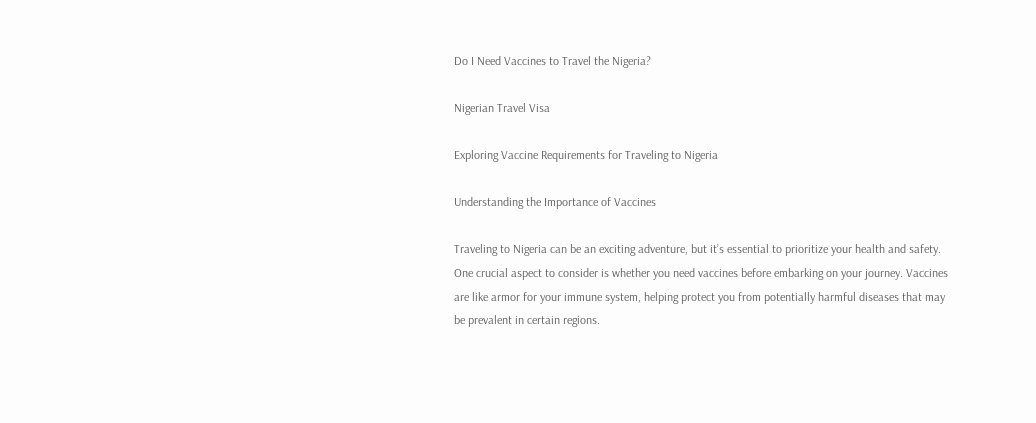Do I Need Vaccines to Travel the Nigeria?

Nigerian Travel Visa

Exploring Vaccine Requirements for Traveling to Nigeria

Understanding the Importance of Vaccines

Traveling to Nigeria can be an exciting adventure, but it’s essential to prioritize your health and safety. One crucial aspect to consider is whether you need vaccines before embarking on your journey. Vaccines are like armor for your immune system, helping protect you from potentially harmful diseases that may be prevalent in certain regions.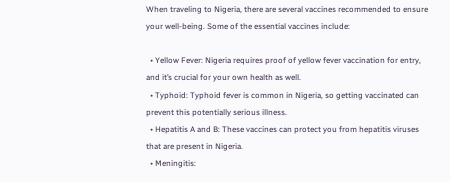When traveling to Nigeria, there are several vaccines recommended to ensure your well-being. Some of the essential vaccines include:

  • Yellow Fever: Nigeria requires proof of yellow fever vaccination for entry, and it’s crucial for your own health as well.
  • Typhoid: Typhoid fever is common in Nigeria, so getting vaccinated can prevent this potentially serious illness.
  • Hepatitis A and B: These vaccines can protect you from hepatitis viruses that are present in Nigeria.
  • Meningitis: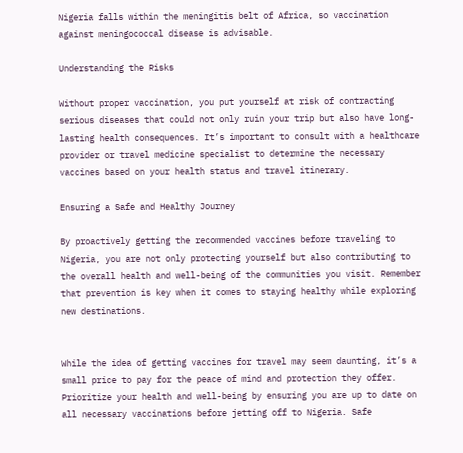Nigeria falls within the meningitis belt of Africa, so vaccination against meningococcal disease is advisable.

Understanding the Risks

Without proper vaccination, you put yourself at risk of contracting serious diseases that could not only ruin your trip but also have long-lasting health consequences. It’s important to consult with a healthcare provider or travel medicine specialist to determine the necessary vaccines based on your health status and travel itinerary.

Ensuring a Safe and Healthy Journey

By proactively getting the recommended vaccines before traveling to Nigeria, you are not only protecting yourself but also contributing to the overall health and well-being of the communities you visit. Remember that prevention is key when it comes to staying healthy while exploring new destinations.


While the idea of getting vaccines for travel may seem daunting, it’s a small price to pay for the peace of mind and protection they offer. Prioritize your health and well-being by ensuring you are up to date on all necessary vaccinations before jetting off to Nigeria. Safe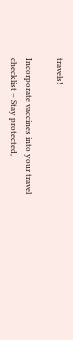travels!

Incorporate vaccines into your travel checklist – Stay protected,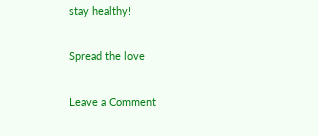stay healthy!

Spread the love

Leave a Comment